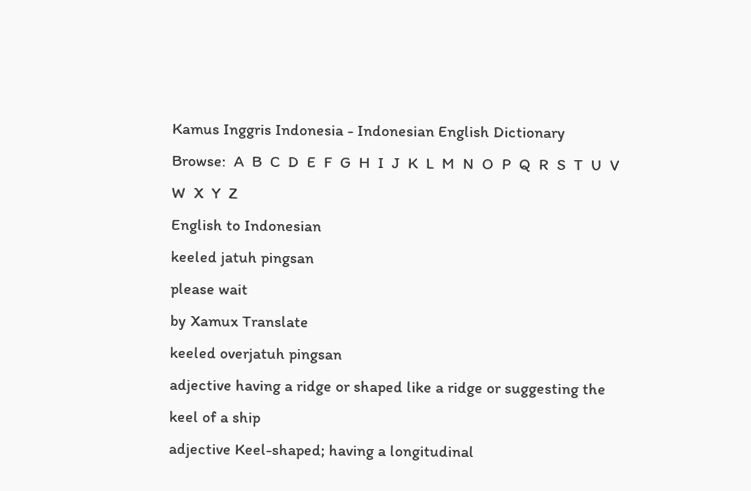Kamus Inggris Indonesia - Indonesian English Dictionary
Browse:  A  B  C  D  E  F  G  H  I  J  K  L  M  N  O  P  Q  R  S  T  U  V  W  X  Y  Z
English to Indonesian
keeled jatuh pingsan
please wait
by Xamux Translate
keeled overjatuh pingsan
adjective having a ridge or shaped like a ridge or suggesting the keel of a ship
adjective Keel-shaped; having a longitudinal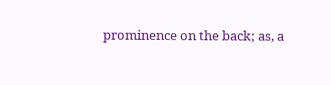prominence on the back; as, a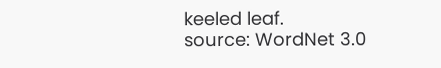keeled leaf.
source: WordNet 3.0